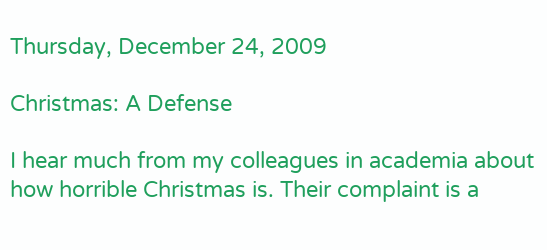Thursday, December 24, 2009

Christmas: A Defense

I hear much from my colleagues in academia about how horrible Christmas is. Their complaint is a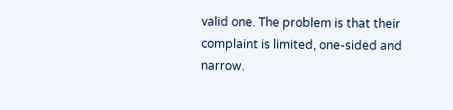valid one. The problem is that their complaint is limited, one-sided and narrow.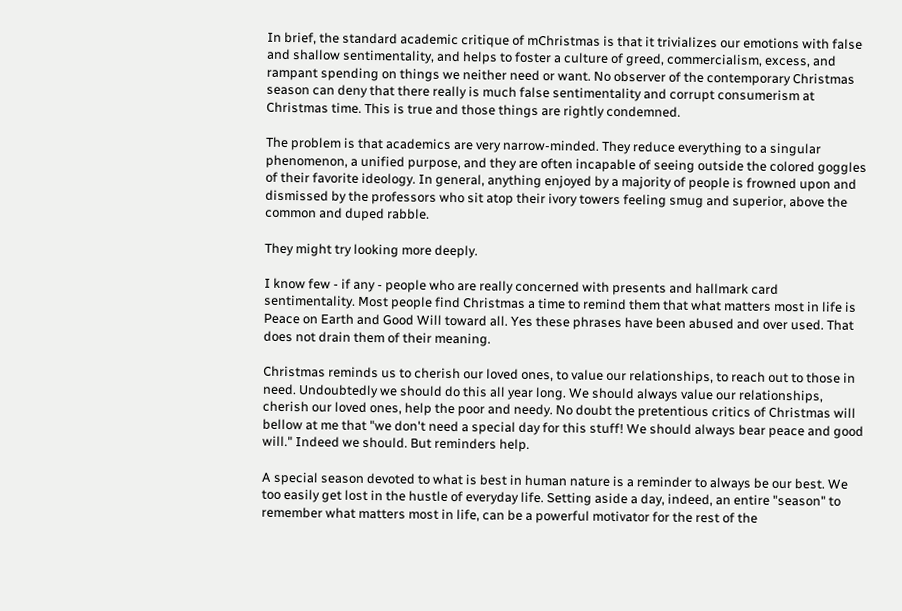In brief, the standard academic critique of mChristmas is that it trivializes our emotions with false and shallow sentimentality, and helps to foster a culture of greed, commercialism, excess, and rampant spending on things we neither need or want. No observer of the contemporary Christmas season can deny that there really is much false sentimentality and corrupt consumerism at Christmas time. This is true and those things are rightly condemned.

The problem is that academics are very narrow-minded. They reduce everything to a singular phenomenon, a unified purpose, and they are often incapable of seeing outside the colored goggles of their favorite ideology. In general, anything enjoyed by a majority of people is frowned upon and dismissed by the professors who sit atop their ivory towers feeling smug and superior, above the common and duped rabble.

They might try looking more deeply.

I know few - if any - people who are really concerned with presents and hallmark card sentimentality. Most people find Christmas a time to remind them that what matters most in life is Peace on Earth and Good Will toward all. Yes these phrases have been abused and over used. That does not drain them of their meaning.

Christmas reminds us to cherish our loved ones, to value our relationships, to reach out to those in need. Undoubtedly we should do this all year long. We should always value our relationships, cherish our loved ones, help the poor and needy. No doubt the pretentious critics of Christmas will bellow at me that "we don't need a special day for this stuff! We should always bear peace and good will." Indeed we should. But reminders help.

A special season devoted to what is best in human nature is a reminder to always be our best. We too easily get lost in the hustle of everyday life. Setting aside a day, indeed, an entire "season" to remember what matters most in life, can be a powerful motivator for the rest of the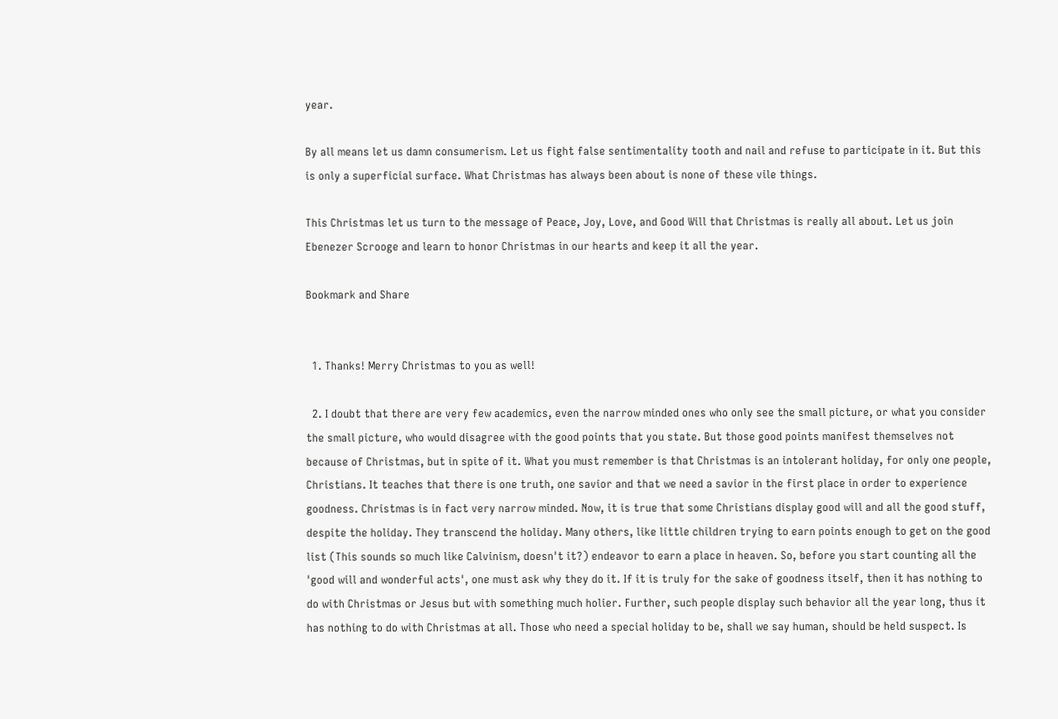year.

By all means let us damn consumerism. Let us fight false sentimentality tooth and nail and refuse to participate in it. But this is only a superficial surface. What Christmas has always been about is none of these vile things.

This Christmas let us turn to the message of Peace, Joy, Love, and Good Will that Christmas is really all about. Let us join Ebenezer Scrooge and learn to honor Christmas in our hearts and keep it all the year.

Bookmark and Share


  1. Thanks! Merry Christmas to you as well!

  2. I doubt that there are very few academics, even the narrow minded ones who only see the small picture, or what you consider the small picture, who would disagree with the good points that you state. But those good points manifest themselves not because of Christmas, but in spite of it. What you must remember is that Christmas is an intolerant holiday, for only one people, Christians. It teaches that there is one truth, one savior and that we need a savior in the first place in order to experience goodness. Christmas is in fact very narrow minded. Now, it is true that some Christians display good will and all the good stuff, despite the holiday. They transcend the holiday. Many others, like little children trying to earn points enough to get on the good list (This sounds so much like Calvinism, doesn't it?) endeavor to earn a place in heaven. So, before you start counting all the 'good will and wonderful acts', one must ask why they do it. If it is truly for the sake of goodness itself, then it has nothing to do with Christmas or Jesus but with something much holier. Further, such people display such behavior all the year long, thus it has nothing to do with Christmas at all. Those who need a special holiday to be, shall we say human, should be held suspect. Is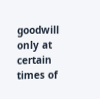goodwill only at certain times of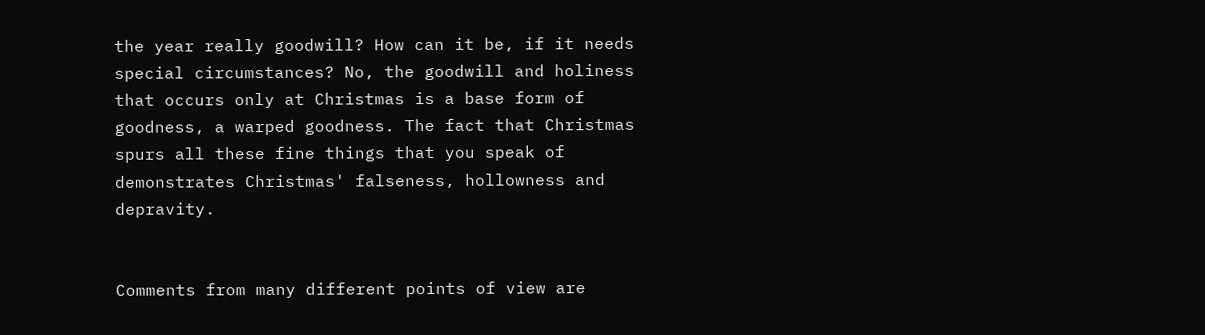the year really goodwill? How can it be, if it needs special circumstances? No, the goodwill and holiness that occurs only at Christmas is a base form of goodness, a warped goodness. The fact that Christmas spurs all these fine things that you speak of demonstrates Christmas' falseness, hollowness and depravity.


Comments from many different points of view are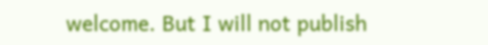welcome. But I will not publish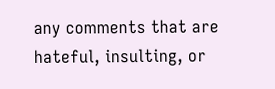any comments that are hateful, insulting, or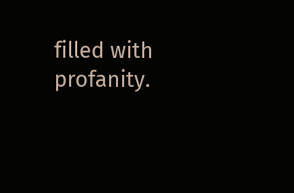filled with profanity.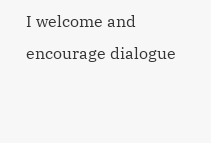I welcome and encourage dialogue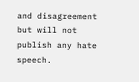and disagreement but will not publish any hate speech.